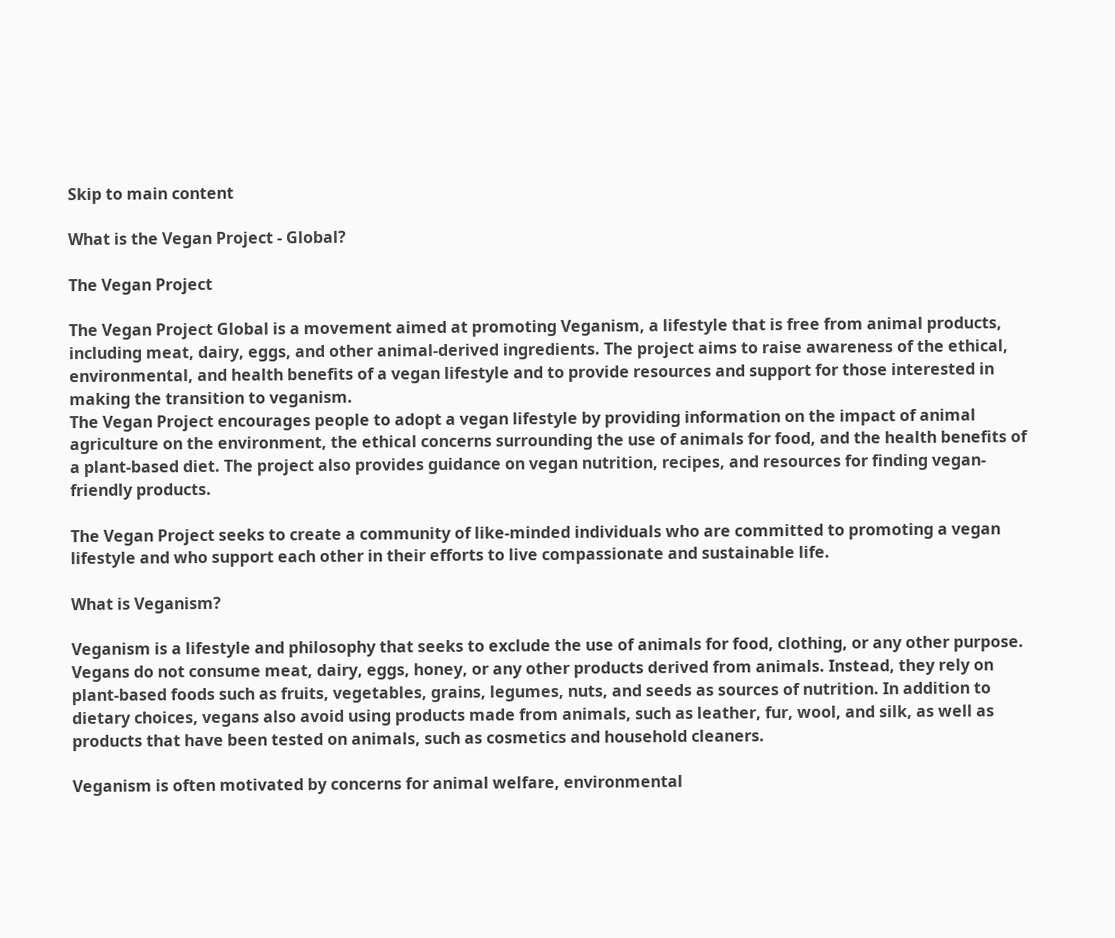Skip to main content

What is the Vegan Project - Global?

The Vegan Project

The Vegan Project Global is a movement aimed at promoting Veganism, a lifestyle that is free from animal products, including meat, dairy, eggs, and other animal-derived ingredients. The project aims to raise awareness of the ethical, environmental, and health benefits of a vegan lifestyle and to provide resources and support for those interested in making the transition to veganism.
The Vegan Project encourages people to adopt a vegan lifestyle by providing information on the impact of animal agriculture on the environment, the ethical concerns surrounding the use of animals for food, and the health benefits of a plant-based diet. The project also provides guidance on vegan nutrition, recipes, and resources for finding vegan-friendly products.

The Vegan Project seeks to create a community of like-minded individuals who are committed to promoting a vegan lifestyle and who support each other in their efforts to live compassionate and sustainable life.

What is Veganism?

Veganism is a lifestyle and philosophy that seeks to exclude the use of animals for food, clothing, or any other purpose. Vegans do not consume meat, dairy, eggs, honey, or any other products derived from animals. Instead, they rely on plant-based foods such as fruits, vegetables, grains, legumes, nuts, and seeds as sources of nutrition. In addition to dietary choices, vegans also avoid using products made from animals, such as leather, fur, wool, and silk, as well as products that have been tested on animals, such as cosmetics and household cleaners.

Veganism is often motivated by concerns for animal welfare, environmental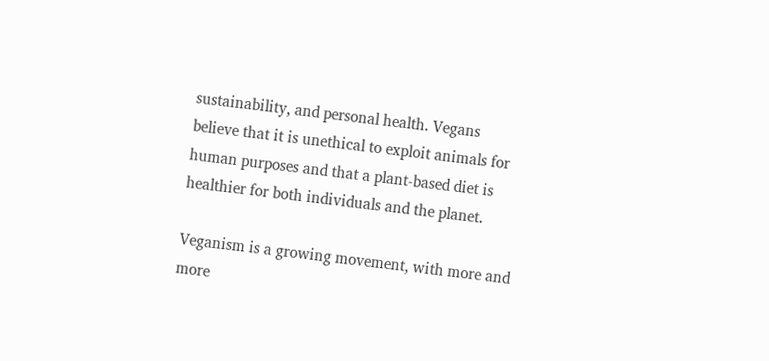sustainability, and personal health. Vegans believe that it is unethical to exploit animals for human purposes and that a plant-based diet is healthier for both individuals and the planet.

Veganism is a growing movement, with more and more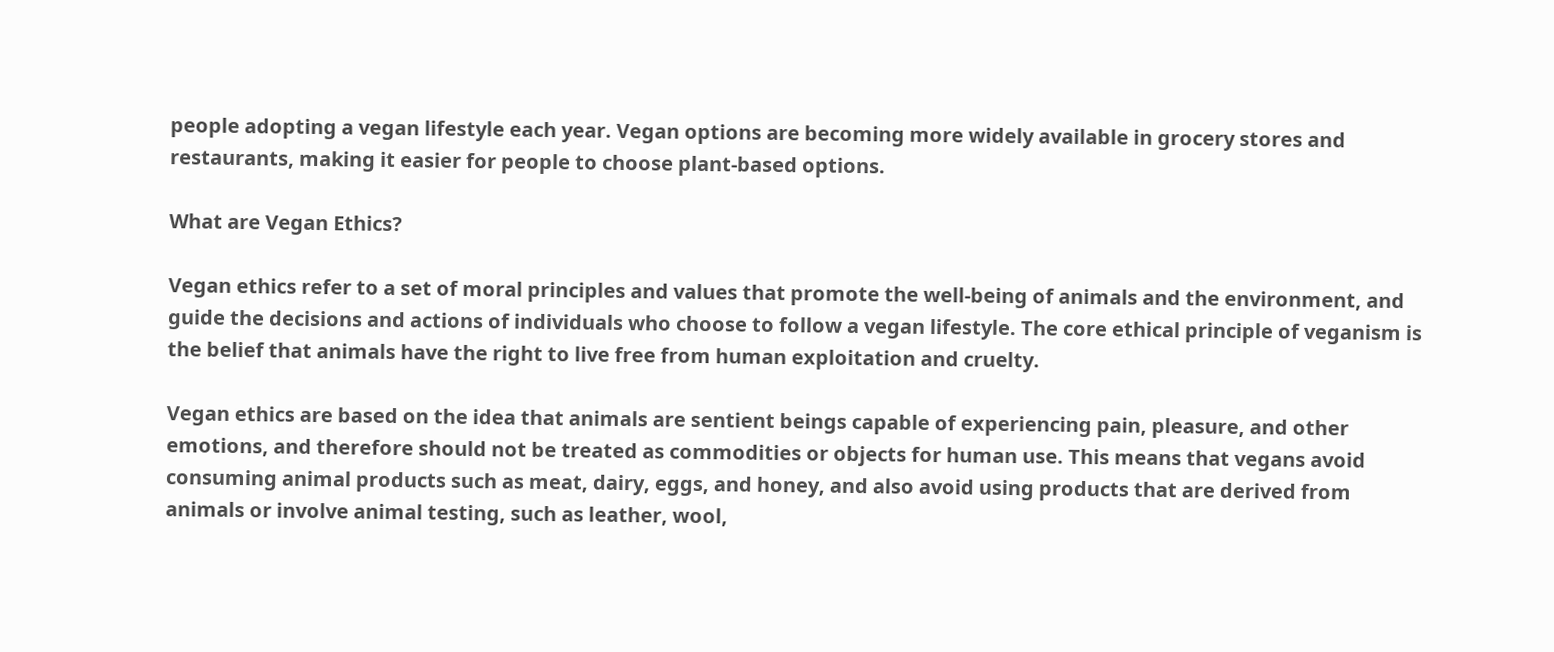people adopting a vegan lifestyle each year. Vegan options are becoming more widely available in grocery stores and restaurants, making it easier for people to choose plant-based options.

What are Vegan Ethics?

Vegan ethics refer to a set of moral principles and values that promote the well-being of animals and the environment, and guide the decisions and actions of individuals who choose to follow a vegan lifestyle. The core ethical principle of veganism is the belief that animals have the right to live free from human exploitation and cruelty.

Vegan ethics are based on the idea that animals are sentient beings capable of experiencing pain, pleasure, and other emotions, and therefore should not be treated as commodities or objects for human use. This means that vegans avoid consuming animal products such as meat, dairy, eggs, and honey, and also avoid using products that are derived from animals or involve animal testing, such as leather, wool,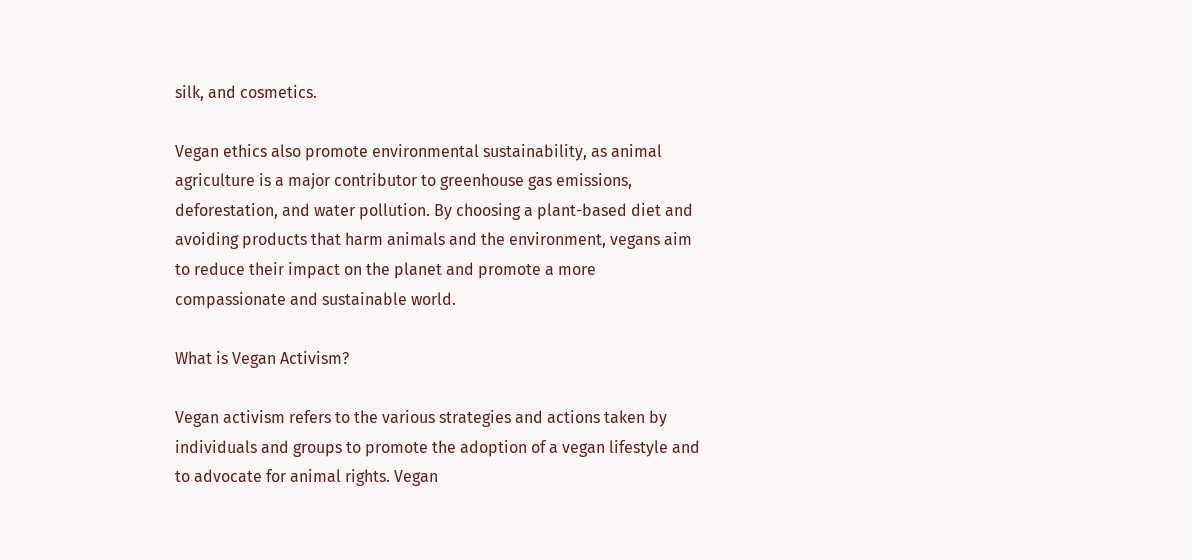silk, and cosmetics.

Vegan ethics also promote environmental sustainability, as animal agriculture is a major contributor to greenhouse gas emissions, deforestation, and water pollution. By choosing a plant-based diet and avoiding products that harm animals and the environment, vegans aim to reduce their impact on the planet and promote a more compassionate and sustainable world.

What is Vegan Activism?

Vegan activism refers to the various strategies and actions taken by individuals and groups to promote the adoption of a vegan lifestyle and to advocate for animal rights. Vegan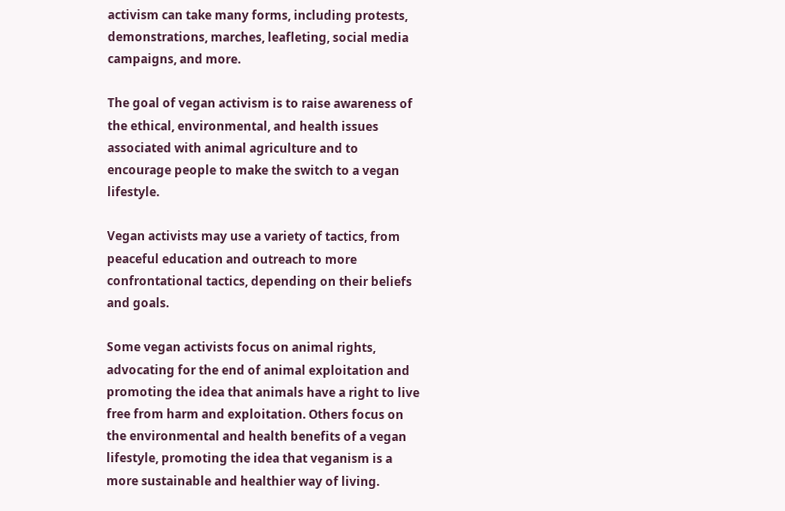activism can take many forms, including protests, demonstrations, marches, leafleting, social media campaigns, and more.

The goal of vegan activism is to raise awareness of the ethical, environmental, and health issues associated with animal agriculture and to encourage people to make the switch to a vegan lifestyle.

Vegan activists may use a variety of tactics, from peaceful education and outreach to more confrontational tactics, depending on their beliefs and goals.

Some vegan activists focus on animal rights, advocating for the end of animal exploitation and promoting the idea that animals have a right to live free from harm and exploitation. Others focus on the environmental and health benefits of a vegan lifestyle, promoting the idea that veganism is a more sustainable and healthier way of living.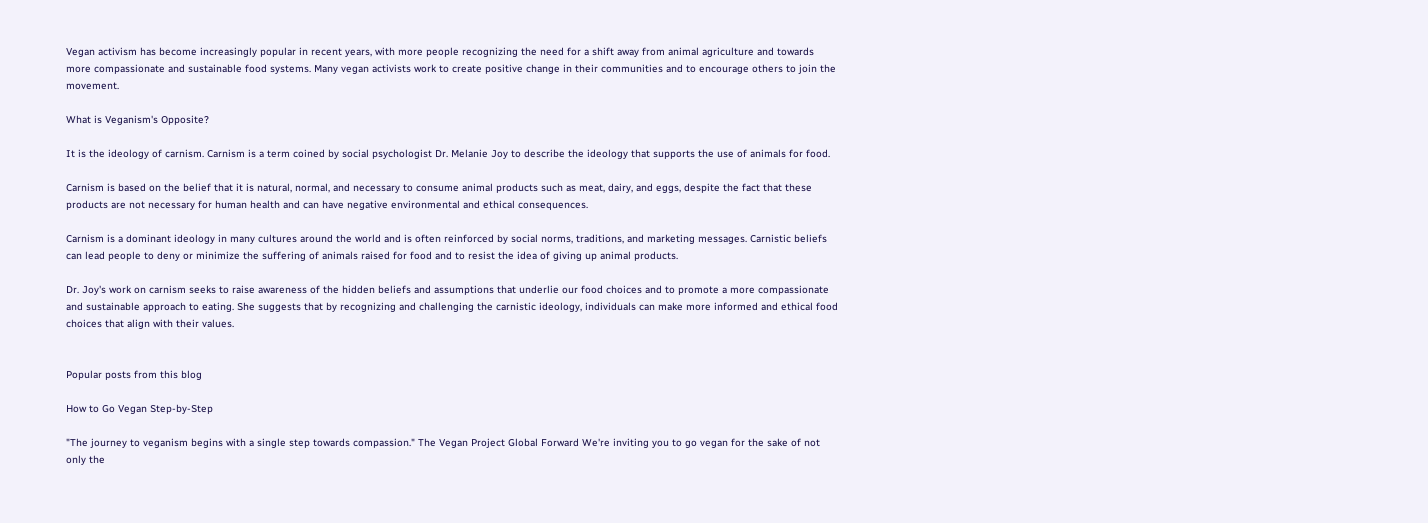Vegan activism has become increasingly popular in recent years, with more people recognizing the need for a shift away from animal agriculture and towards more compassionate and sustainable food systems. Many vegan activists work to create positive change in their communities and to encourage others to join the movement.

What is Veganism's Opposite?

It is the ideology of carnism. Carnism is a term coined by social psychologist Dr. Melanie Joy to describe the ideology that supports the use of animals for food.

Carnism is based on the belief that it is natural, normal, and necessary to consume animal products such as meat, dairy, and eggs, despite the fact that these products are not necessary for human health and can have negative environmental and ethical consequences.

Carnism is a dominant ideology in many cultures around the world and is often reinforced by social norms, traditions, and marketing messages. Carnistic beliefs can lead people to deny or minimize the suffering of animals raised for food and to resist the idea of giving up animal products.

Dr. Joy's work on carnism seeks to raise awareness of the hidden beliefs and assumptions that underlie our food choices and to promote a more compassionate and sustainable approach to eating. She suggests that by recognizing and challenging the carnistic ideology, individuals can make more informed and ethical food choices that align with their values.


Popular posts from this blog

How to Go Vegan Step-by-Step

"The journey to veganism begins with a single step towards compassion." The Vegan Project Global Forward We're inviting you to go vegan for the sake of not only the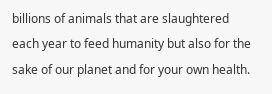billions of animals that are slaughtered each year to feed humanity but also for the sake of our planet and for your own health.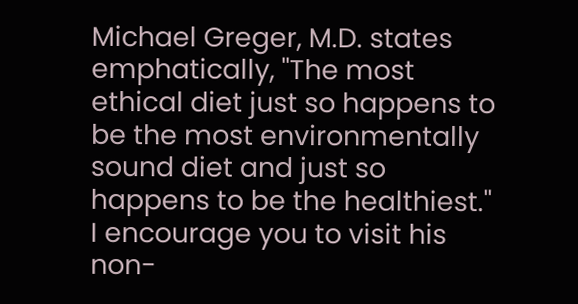Michael Greger, M.D. states emphatically, ''The most ethical diet just so happens to be the most environmentally sound diet and just so happens to be the healthiest.'' I encourage you to visit his non-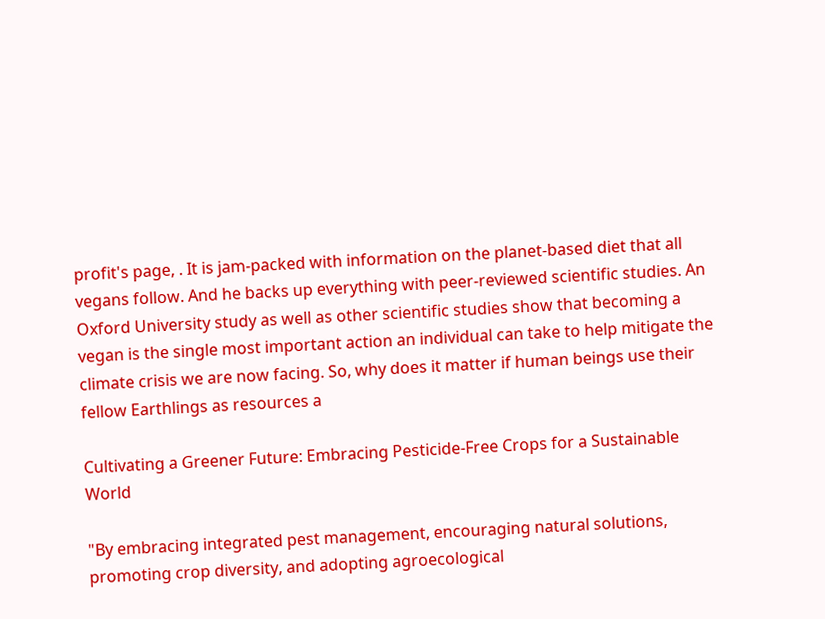profit's page, . It is jam-packed with information on the planet-based diet that all vegans follow. And he backs up everything with peer-reviewed scientific studies. An Oxford University study as well as other scientific studies show that becoming a vegan is the single most important action an individual can take to help mitigate the climate crisis we are now facing. So, why does it matter if human beings use their fellow Earthlings as resources a

Cultivating a Greener Future: Embracing Pesticide-Free Crops for a Sustainable World

"By embracing integrated pest management, encouraging natural solutions, promoting crop diversity, and adopting agroecological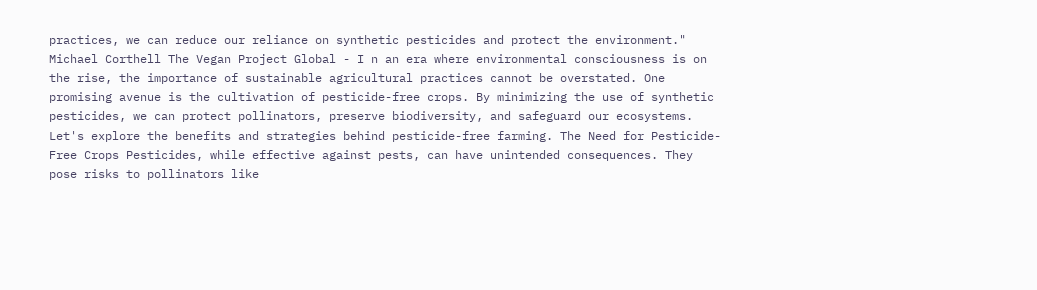practices, we can reduce our reliance on synthetic pesticides and protect the environment." Michael Corthell The Vegan Project Global - I n an era where environmental consciousness is on the rise, the importance of sustainable agricultural practices cannot be overstated. One promising avenue is the cultivation of pesticide-free crops. By minimizing the use of synthetic pesticides, we can protect pollinators, preserve biodiversity, and safeguard our ecosystems. Let's explore the benefits and strategies behind pesticide-free farming. The Need for Pesticide-Free Crops Pesticides, while effective against pests, can have unintended consequences. They pose risks to pollinators like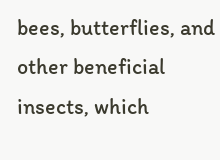bees, butterflies, and other beneficial insects, which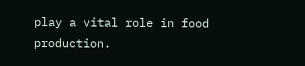play a vital role in food production.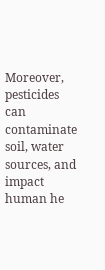Moreover, pesticides can contaminate soil, water sources, and impact human he